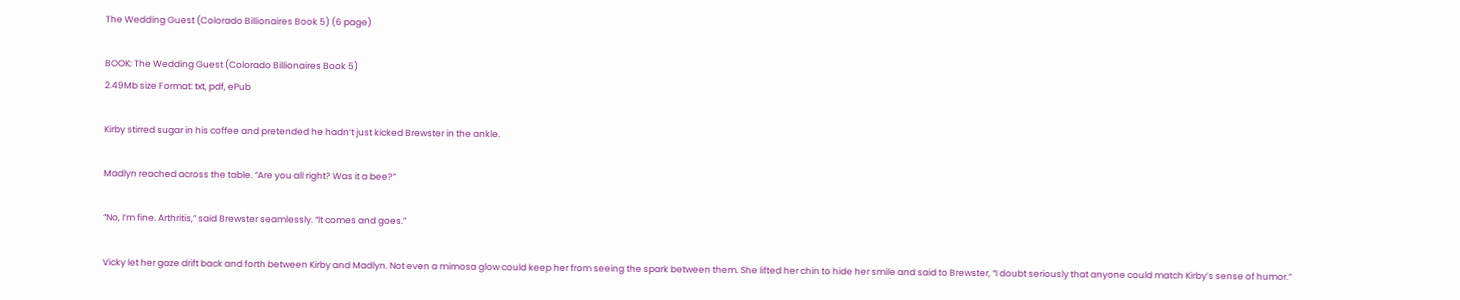The Wedding Guest (Colorado Billionaires Book 5) (6 page)

BOOK: The Wedding Guest (Colorado Billionaires Book 5)
2.49Mb size Format: txt, pdf, ePub

Kirby stirred sugar in his coffee and pretended he hadn’t just kicked Brewster in the ankle.

Madlyn reached across the table. “Are you all right? Was it a bee?”

“No, I’m fine. Arthritis,” said Brewster seamlessly. “It comes and goes.”

Vicky let her gaze drift back and forth between Kirby and Madlyn. Not even a mimosa glow could keep her from seeing the spark between them. She lifted her chin to hide her smile and said to Brewster, “I doubt seriously that anyone could match Kirby’s sense of humor.”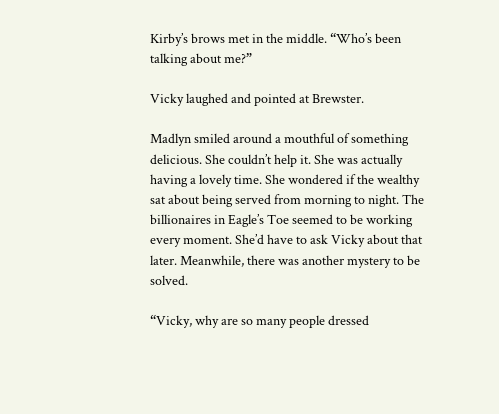Kirby’s brows met in the middle. “Who’s been talking about me?”

Vicky laughed and pointed at Brewster.

Madlyn smiled around a mouthful of something delicious. She couldn’t help it. She was actually having a lovely time. She wondered if the wealthy sat about being served from morning to night. The billionaires in Eagle’s Toe seemed to be working every moment. She’d have to ask Vicky about that later. Meanwhile, there was another mystery to be solved.

“Vicky, why are so many people dressed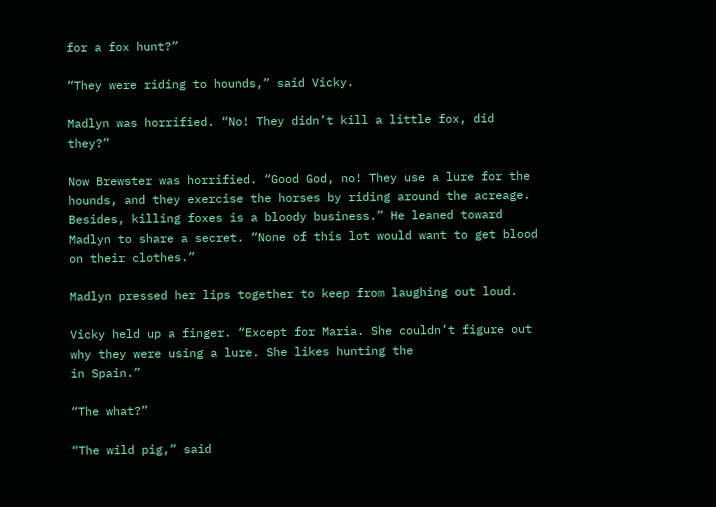for a fox hunt?”

“They were riding to hounds,” said Vicky.

Madlyn was horrified. “No! They didn’t kill a little fox, did they?”

Now Brewster was horrified. “Good God, no! They use a lure for the hounds, and they exercise the horses by riding around the acreage. Besides, killing foxes is a bloody business.” He leaned toward Madlyn to share a secret. “None of this lot would want to get blood on their clothes.”

Madlyn pressed her lips together to keep from laughing out loud.

Vicky held up a finger. “Except for Maria. She couldn’t figure out why they were using a lure. She likes hunting the
in Spain.”

“The what?”

“The wild pig,” said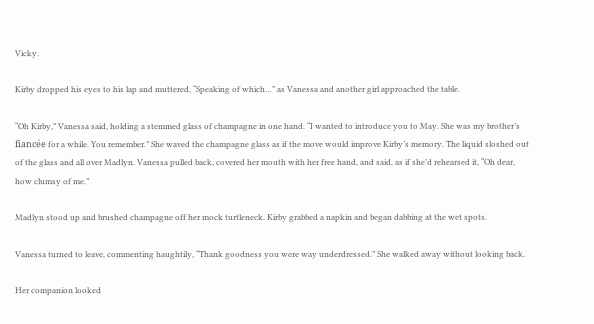Vicky.

Kirby dropped his eyes to his lap and muttered, “Speaking of which…” as Vanessa and another girl approached the table.

“Oh Kirby,” Vanessa said, holding a stemmed glass of champagne in one hand. “I wanted to introduce you to May. She was my brother’s fiancée for a while. You remember.” She waved the champagne glass as if the move would improve Kirby’s memory. The liquid sloshed out of the glass and all over Madlyn. Vanessa pulled back, covered her mouth with her free hand, and said, as if she’d rehearsed it, “Oh dear, how clumsy of me.”

Madlyn stood up and brushed champagne off her mock turtleneck. Kirby grabbed a napkin and began dabbing at the wet spots.

Vanessa turned to leave, commenting haughtily, “Thank goodness you were way underdressed.” She walked away without looking back.

Her companion looked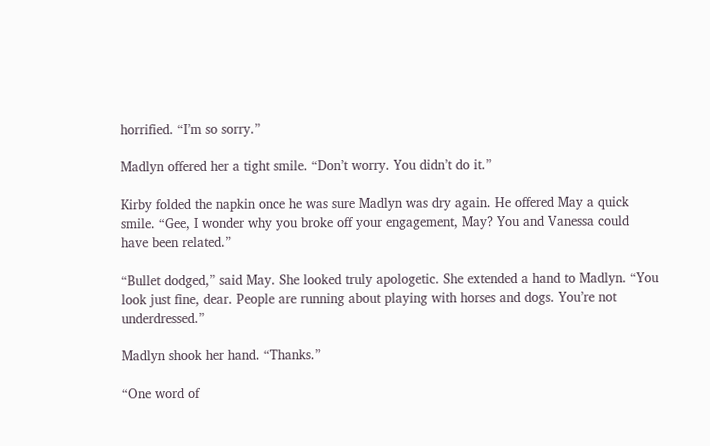horrified. “I’m so sorry.”

Madlyn offered her a tight smile. “Don’t worry. You didn’t do it.”

Kirby folded the napkin once he was sure Madlyn was dry again. He offered May a quick smile. “Gee, I wonder why you broke off your engagement, May? You and Vanessa could have been related.”

“Bullet dodged,” said May. She looked truly apologetic. She extended a hand to Madlyn. “You look just fine, dear. People are running about playing with horses and dogs. You’re not underdressed.”

Madlyn shook her hand. “Thanks.”

“One word of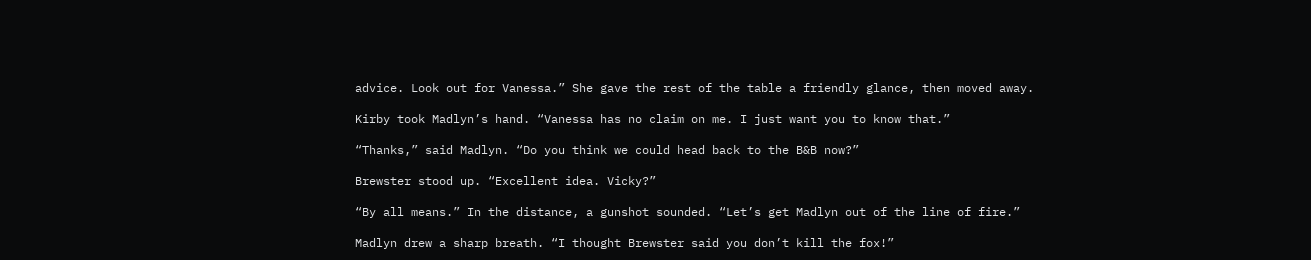advice. Look out for Vanessa.” She gave the rest of the table a friendly glance, then moved away.

Kirby took Madlyn’s hand. “Vanessa has no claim on me. I just want you to know that.”

“Thanks,” said Madlyn. “Do you think we could head back to the B&B now?”

Brewster stood up. “Excellent idea. Vicky?”

“By all means.” In the distance, a gunshot sounded. “Let’s get Madlyn out of the line of fire.”

Madlyn drew a sharp breath. “I thought Brewster said you don’t kill the fox!”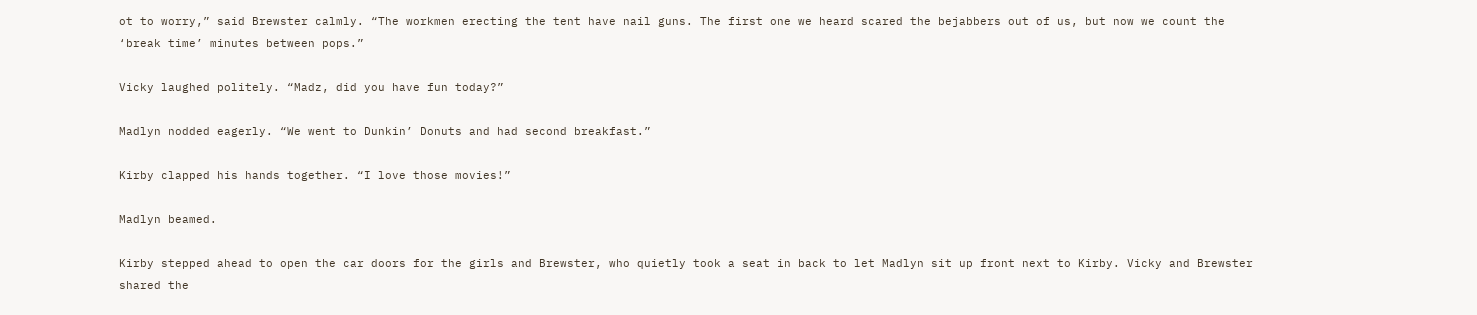ot to worry,” said Brewster calmly. “The workmen erecting the tent have nail guns. The first one we heard scared the bejabbers out of us, but now we count the ‘break time’ minutes between pops.”

Vicky laughed politely. “Madz, did you have fun today?”

Madlyn nodded eagerly. “We went to Dunkin’ Donuts and had second breakfast.”

Kirby clapped his hands together. “I love those movies!”

Madlyn beamed.

Kirby stepped ahead to open the car doors for the girls and Brewster, who quietly took a seat in back to let Madlyn sit up front next to Kirby. Vicky and Brewster shared the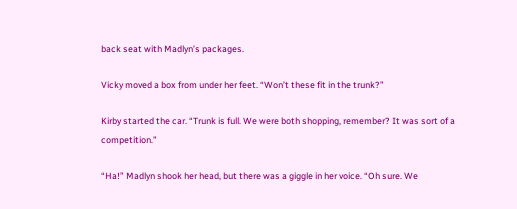back seat with Madlyn’s packages.

Vicky moved a box from under her feet. “Won’t these fit in the trunk?”

Kirby started the car. “Trunk is full. We were both shopping, remember? It was sort of a competition.”

“Ha!” Madlyn shook her head, but there was a giggle in her voice. “Oh sure. We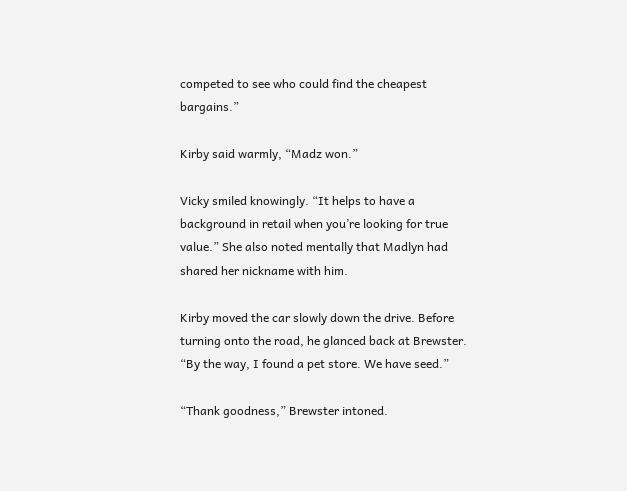competed to see who could find the cheapest bargains.”

Kirby said warmly, “Madz won.”

Vicky smiled knowingly. “It helps to have a background in retail when you’re looking for true value.” She also noted mentally that Madlyn had shared her nickname with him.

Kirby moved the car slowly down the drive. Before turning onto the road, he glanced back at Brewster. “By the way, I found a pet store. We have seed.”

“Thank goodness,” Brewster intoned.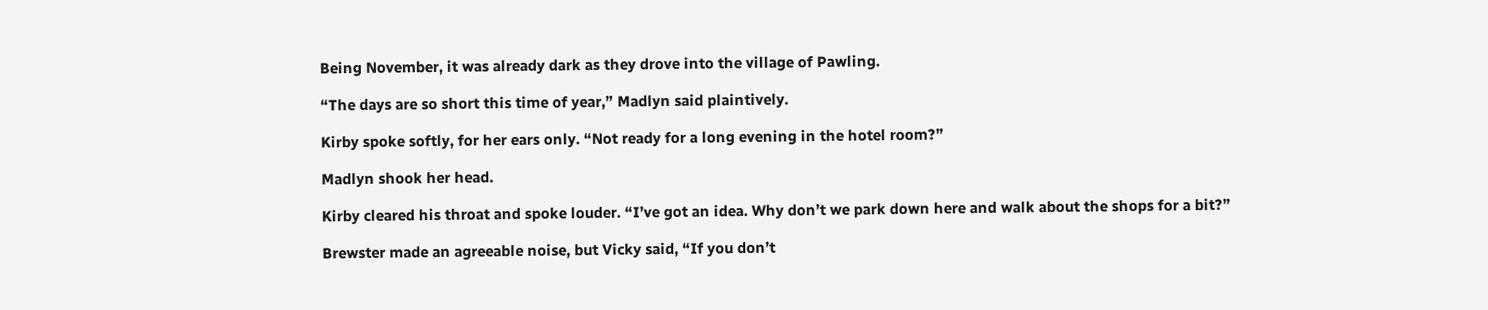Being November, it was already dark as they drove into the village of Pawling.

“The days are so short this time of year,” Madlyn said plaintively.

Kirby spoke softly, for her ears only. “Not ready for a long evening in the hotel room?”

Madlyn shook her head.

Kirby cleared his throat and spoke louder. “I’ve got an idea. Why don’t we park down here and walk about the shops for a bit?”

Brewster made an agreeable noise, but Vicky said, “If you don’t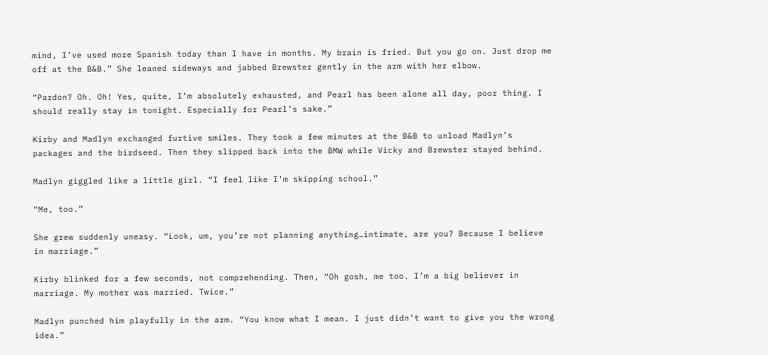mind, I’ve used more Spanish today than I have in months. My brain is fried. But you go on. Just drop me off at the B&B.” She leaned sideways and jabbed Brewster gently in the arm with her elbow.

“Pardon? Oh. Oh! Yes, quite, I’m absolutely exhausted, and Pearl has been alone all day, poor thing. I should really stay in tonight. Especially for Pearl’s sake.”

Kirby and Madlyn exchanged furtive smiles. They took a few minutes at the B&B to unload Madlyn’s packages and the birdseed. Then they slipped back into the BMW while Vicky and Brewster stayed behind.

Madlyn giggled like a little girl. “I feel like I’m skipping school.”

“Me, too.”

She grew suddenly uneasy. “Look, um, you’re not planning anything…intimate, are you? Because I believe in marriage.”

Kirby blinked for a few seconds, not comprehending. Then, “Oh gosh, me too. I’m a big believer in marriage. My mother was married. Twice.”

Madlyn punched him playfully in the arm. “You know what I mean. I just didn’t want to give you the wrong idea.”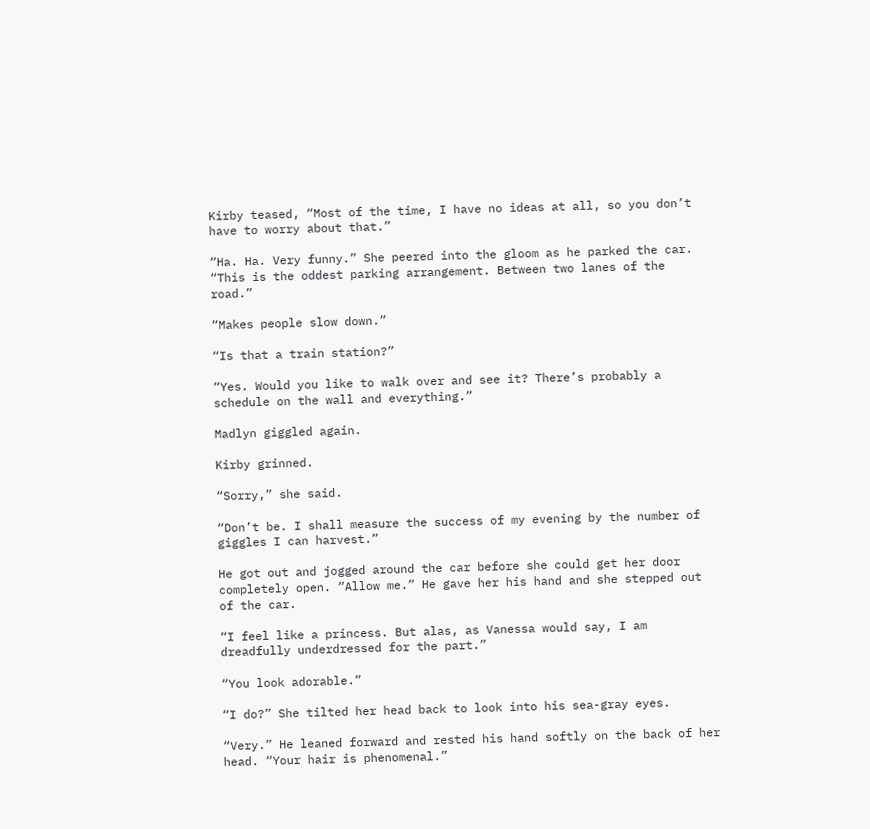Kirby teased, “Most of the time, I have no ideas at all, so you don’t have to worry about that.”

“Ha. Ha. Very funny.” She peered into the gloom as he parked the car. “This is the oddest parking arrangement. Between two lanes of the road.”

“Makes people slow down.”

“Is that a train station?”

“Yes. Would you like to walk over and see it? There’s probably a schedule on the wall and everything.”

Madlyn giggled again.

Kirby grinned.

“Sorry,” she said.

“Don’t be. I shall measure the success of my evening by the number of giggles I can harvest.”

He got out and jogged around the car before she could get her door completely open. “Allow me.” He gave her his hand and she stepped out of the car.

“I feel like a princess. But alas, as Vanessa would say, I am dreadfully underdressed for the part.”

“You look adorable.”

“I do?” She tilted her head back to look into his sea-gray eyes.

“Very.” He leaned forward and rested his hand softly on the back of her head. “Your hair is phenomenal.”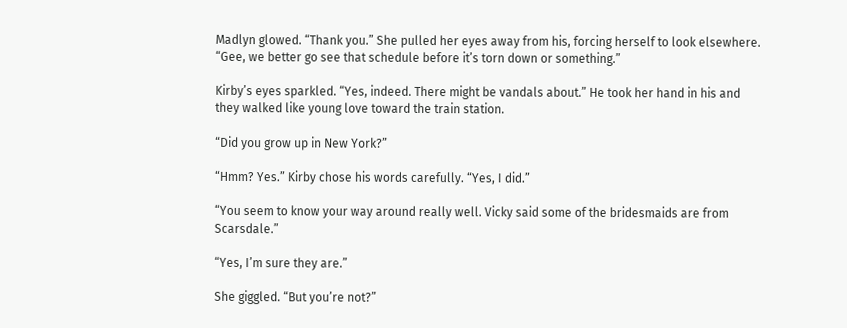Madlyn glowed. “Thank you.” She pulled her eyes away from his, forcing herself to look elsewhere. “Gee, we better go see that schedule before it’s torn down or something.”

Kirby’s eyes sparkled. “Yes, indeed. There might be vandals about.” He took her hand in his and they walked like young love toward the train station.

“Did you grow up in New York?”

“Hmm? Yes.” Kirby chose his words carefully. “Yes, I did.”

“You seem to know your way around really well. Vicky said some of the bridesmaids are from Scarsdale.”

“Yes, I’m sure they are.”

She giggled. “But you’re not?”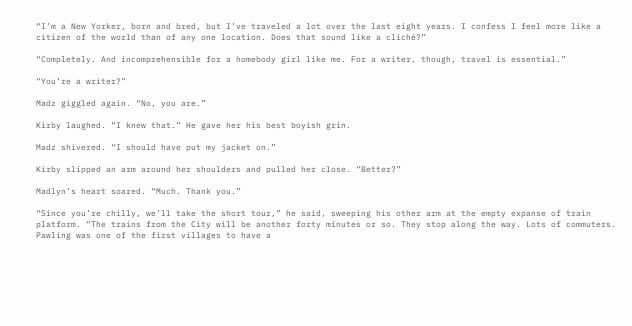“I’m a New Yorker, born and bred, but I’ve traveled a lot over the last eight years. I confess I feel more like a citizen of the world than of any one location. Does that sound like a cliché?”

“Completely. And incomprehensible for a homebody girl like me. For a writer, though, travel is essential.”

“You’re a writer?”

Madz giggled again. “No, you are.”

Kirby laughed. “I knew that.” He gave her his best boyish grin.

Madz shivered. “I should have put my jacket on.”

Kirby slipped an arm around her shoulders and pulled her close. “Better?”

Madlyn’s heart soared. “Much. Thank you.”

“Since you’re chilly, we’ll take the short tour,” he said, sweeping his other arm at the empty expanse of train platform. “The trains from the City will be another forty minutes or so. They stop along the way. Lots of commuters. Pawling was one of the first villages to have a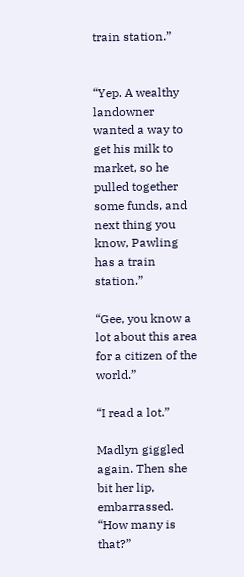train station.”


“Yep. A wealthy landowner wanted a way to get his milk to market, so he pulled together some funds, and next thing you know, Pawling has a train station.”

“Gee, you know a lot about this area for a citizen of the world.”

“I read a lot.”

Madlyn giggled again. Then she bit her lip, embarrassed. “How many is that?”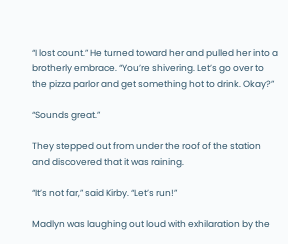“I lost count.” He turned toward her and pulled her into a brotherly embrace. “You’re shivering. Let’s go over to the pizza parlor and get something hot to drink. Okay?”

“Sounds great.”

They stepped out from under the roof of the station and discovered that it was raining.

“It’s not far,” said Kirby. “Let’s run!”

Madlyn was laughing out loud with exhilaration by the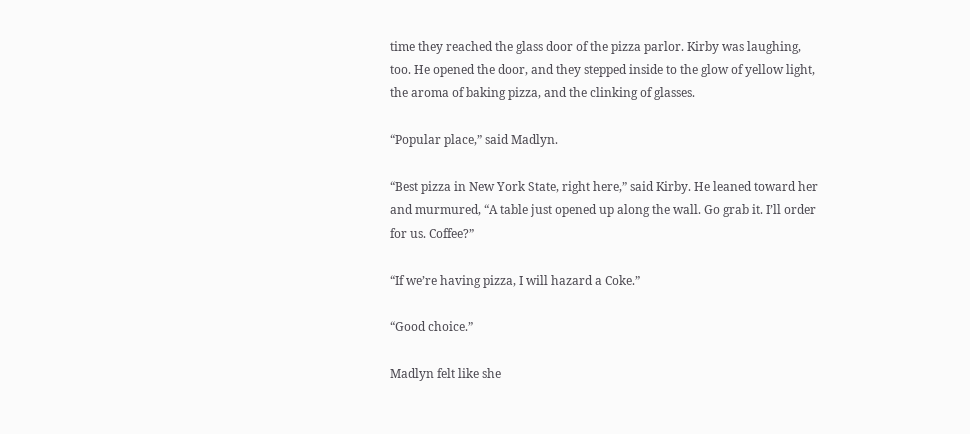time they reached the glass door of the pizza parlor. Kirby was laughing, too. He opened the door, and they stepped inside to the glow of yellow light, the aroma of baking pizza, and the clinking of glasses.

“Popular place,” said Madlyn.

“Best pizza in New York State, right here,” said Kirby. He leaned toward her and murmured, “A table just opened up along the wall. Go grab it. I’ll order for us. Coffee?”

“If we’re having pizza, I will hazard a Coke.”

“Good choice.”

Madlyn felt like she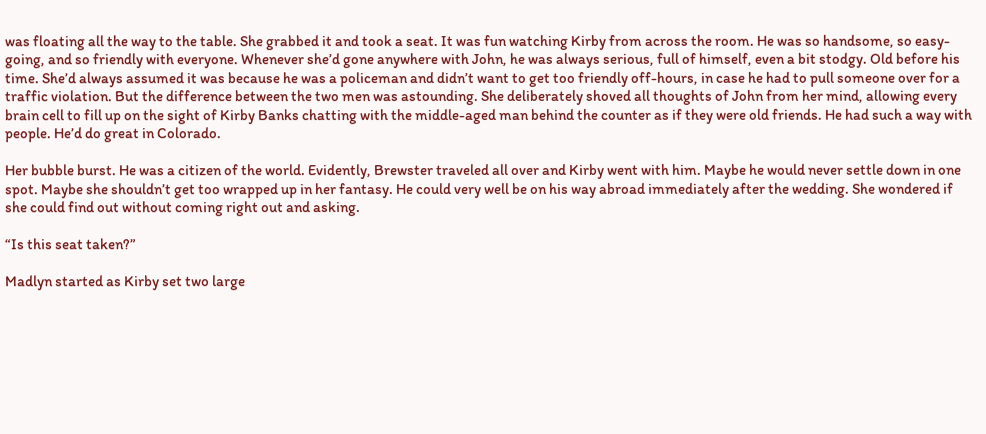was floating all the way to the table. She grabbed it and took a seat. It was fun watching Kirby from across the room. He was so handsome, so easy-going, and so friendly with everyone. Whenever she’d gone anywhere with John, he was always serious, full of himself, even a bit stodgy. Old before his time. She’d always assumed it was because he was a policeman and didn’t want to get too friendly off-hours, in case he had to pull someone over for a traffic violation. But the difference between the two men was astounding. She deliberately shoved all thoughts of John from her mind, allowing every brain cell to fill up on the sight of Kirby Banks chatting with the middle-aged man behind the counter as if they were old friends. He had such a way with people. He’d do great in Colorado.

Her bubble burst. He was a citizen of the world. Evidently, Brewster traveled all over and Kirby went with him. Maybe he would never settle down in one spot. Maybe she shouldn’t get too wrapped up in her fantasy. He could very well be on his way abroad immediately after the wedding. She wondered if she could find out without coming right out and asking.

“Is this seat taken?”

Madlyn started as Kirby set two large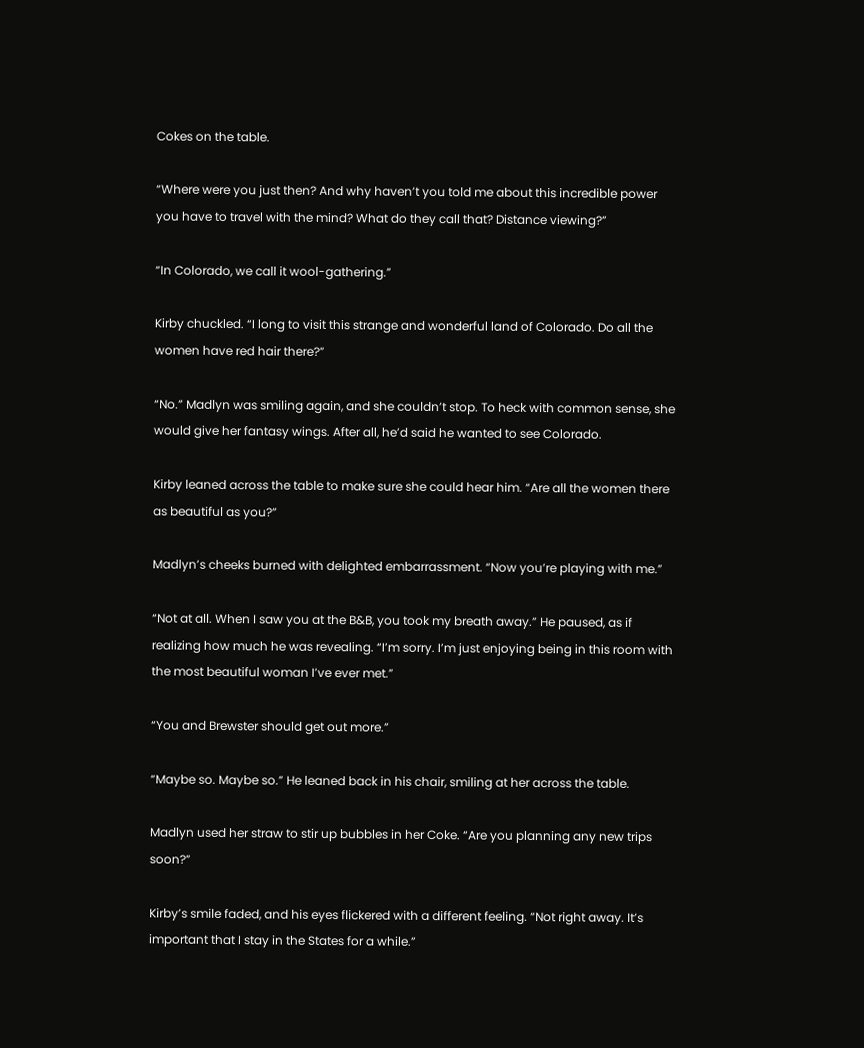Cokes on the table.

“Where were you just then? And why haven’t you told me about this incredible power you have to travel with the mind? What do they call that? Distance viewing?”

“In Colorado, we call it wool-gathering.”

Kirby chuckled. “I long to visit this strange and wonderful land of Colorado. Do all the women have red hair there?”

“No.” Madlyn was smiling again, and she couldn’t stop. To heck with common sense, she would give her fantasy wings. After all, he’d said he wanted to see Colorado.

Kirby leaned across the table to make sure she could hear him. “Are all the women there as beautiful as you?”

Madlyn’s cheeks burned with delighted embarrassment. “Now you’re playing with me.”

“Not at all. When I saw you at the B&B, you took my breath away.” He paused, as if realizing how much he was revealing. “I’m sorry. I’m just enjoying being in this room with the most beautiful woman I’ve ever met.”

“You and Brewster should get out more.”

“Maybe so. Maybe so.” He leaned back in his chair, smiling at her across the table.

Madlyn used her straw to stir up bubbles in her Coke. “Are you planning any new trips soon?”

Kirby’s smile faded, and his eyes flickered with a different feeling. “Not right away. It’s important that I stay in the States for a while.”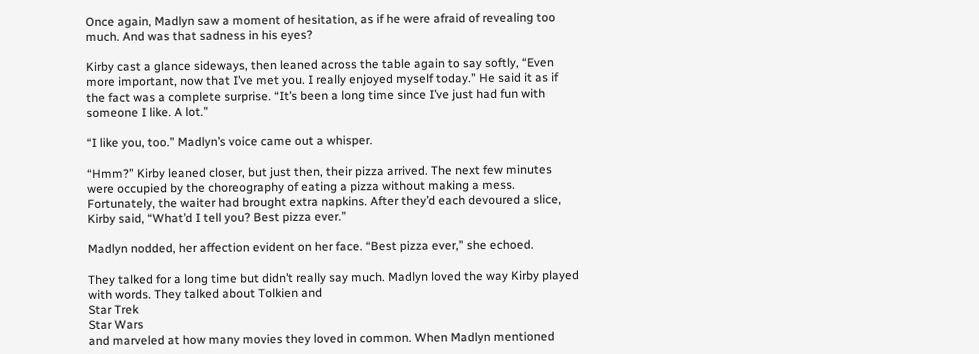Once again, Madlyn saw a moment of hesitation, as if he were afraid of revealing too much. And was that sadness in his eyes?

Kirby cast a glance sideways, then leaned across the table again to say softly, “Even more important, now that I’ve met you. I really enjoyed myself today.” He said it as if the fact was a complete surprise. “It’s been a long time since I’ve just had fun with someone I like. A lot.”

“I like you, too.” Madlyn’s voice came out a whisper.

“Hmm?” Kirby leaned closer, but just then, their pizza arrived. The next few minutes were occupied by the choreography of eating a pizza without making a mess. Fortunately, the waiter had brought extra napkins. After they’d each devoured a slice, Kirby said, “What’d I tell you? Best pizza ever.”

Madlyn nodded, her affection evident on her face. “Best pizza ever,” she echoed.

They talked for a long time but didn’t really say much. Madlyn loved the way Kirby played with words. They talked about Tolkien and
Star Trek
Star Wars
and marveled at how many movies they loved in common. When Madlyn mentioned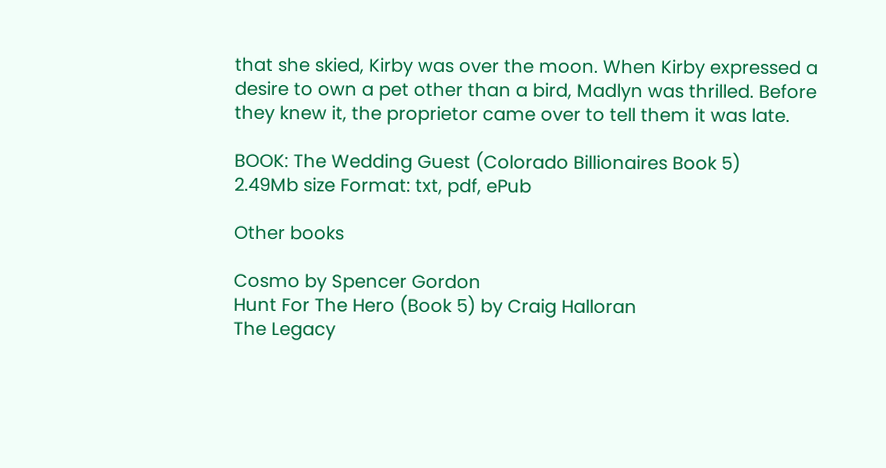that she skied, Kirby was over the moon. When Kirby expressed a desire to own a pet other than a bird, Madlyn was thrilled. Before they knew it, the proprietor came over to tell them it was late.

BOOK: The Wedding Guest (Colorado Billionaires Book 5)
2.49Mb size Format: txt, pdf, ePub

Other books

Cosmo by Spencer Gordon
Hunt For The Hero (Book 5) by Craig Halloran
The Legacy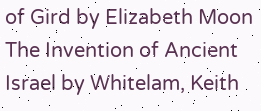of Gird by Elizabeth Moon
The Invention of Ancient Israel by Whitelam, Keith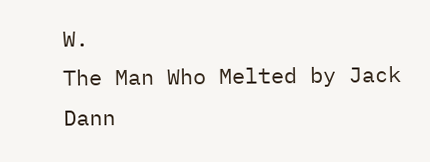W.
The Man Who Melted by Jack Dann